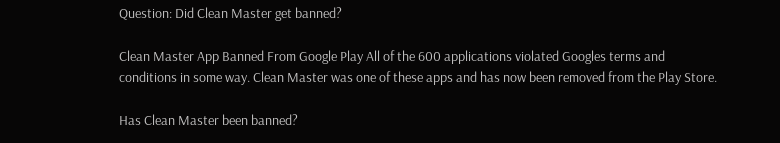Question: Did Clean Master get banned?

Clean Master App Banned From Google Play All of the 600 applications violated Googles terms and conditions in some way. Clean Master was one of these apps and has now been removed from the Play Store.

Has Clean Master been banned?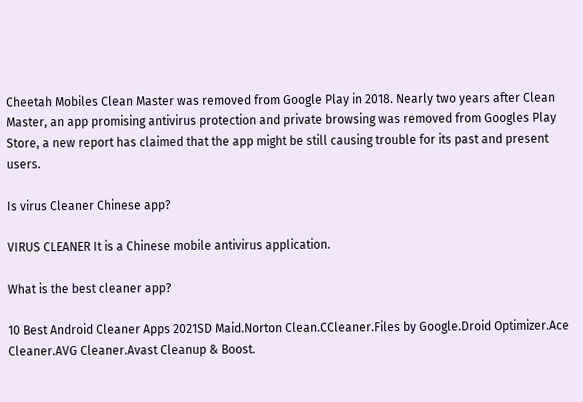Cheetah Mobiles Clean Master was removed from Google Play in 2018. Nearly two years after Clean Master, an app promising antivirus protection and private browsing was removed from Googles Play Store, a new report has claimed that the app might be still causing trouble for its past and present users.

Is virus Cleaner Chinese app?

VIRUS CLEANER It is a Chinese mobile antivirus application.

What is the best cleaner app?

10 Best Android Cleaner Apps 2021SD Maid.Norton Clean.CCleaner.Files by Google.Droid Optimizer.Ace Cleaner.AVG Cleaner.Avast Cleanup & Boost.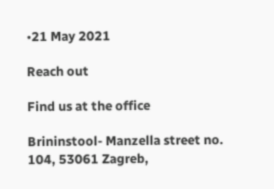•21 May 2021

Reach out

Find us at the office

Brininstool- Manzella street no. 104, 53061 Zagreb,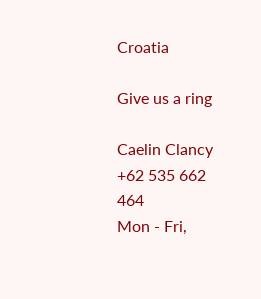Croatia

Give us a ring

Caelin Clancy
+62 535 662 464
Mon - Fri,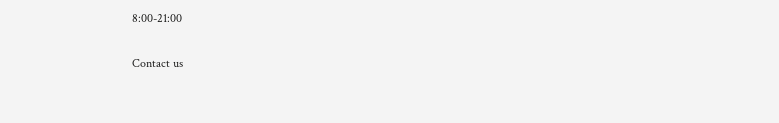8:00-21:00

Contact us